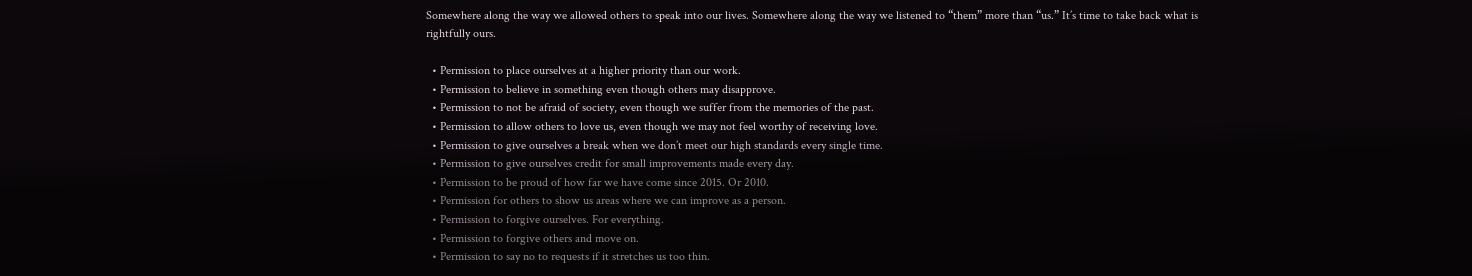Somewhere along the way we allowed others to speak into our lives. Somewhere along the way we listened to “them” more than “us.” It’s time to take back what is rightfully ours.

  • Permission to place ourselves at a higher priority than our work.
  • Permission to believe in something even though others may disapprove.
  • Permission to not be afraid of society, even though we suffer from the memories of the past.
  • Permission to allow others to love us, even though we may not feel worthy of receiving love.
  • Permission to give ourselves a break when we don’t meet our high standards every single time.
  • Permission to give ourselves credit for small improvements made every day.
  • Permission to be proud of how far we have come since 2015. Or 2010.
  • Permission for others to show us areas where we can improve as a person.
  • Permission to forgive ourselves. For everything.
  • Permission to forgive others and move on.
  • Permission to say no to requests if it stretches us too thin.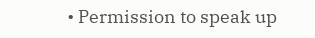• Permission to speak up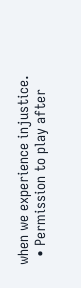when we experience injustice.
  • Permission to play after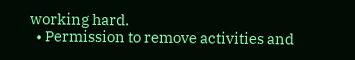working hard.
  • Permission to remove activities and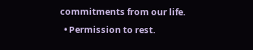commitments from our life.
  • Permission to rest.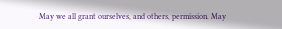May we all grant ourselves, and others, permission. May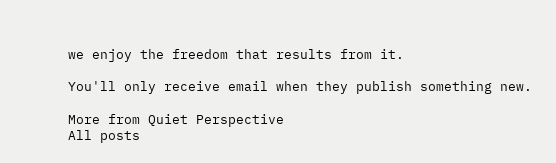we enjoy the freedom that results from it.

You'll only receive email when they publish something new.

More from Quiet Perspective
All posts